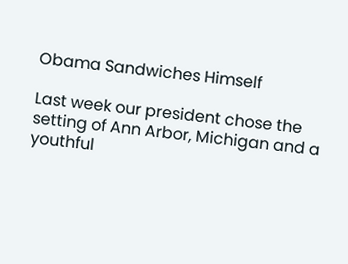Obama Sandwiches Himself

Last week our president chose the setting of Ann Arbor, Michigan and a youthful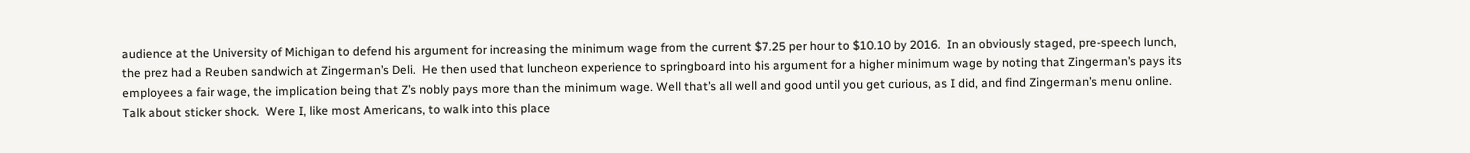audience at the University of Michigan to defend his argument for increasing the minimum wage from the current $7.25 per hour to $10.10 by 2016.  In an obviously staged, pre-speech lunch, the prez had a Reuben sandwich at Zingerman’s Deli.  He then used that luncheon experience to springboard into his argument for a higher minimum wage by noting that Zingerman’s pays its employees a fair wage, the implication being that Z’s nobly pays more than the minimum wage. Well that’s all well and good until you get curious, as I did, and find Zingerman’s menu online.  Talk about sticker shock.  Were I, like most Americans, to walk into this place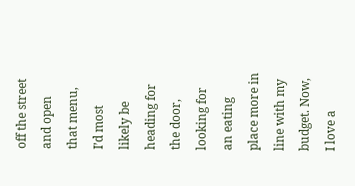off the street and open that menu, I’d most likely be heading for the door, looking for an eating place more in line with my budget. Now, I love a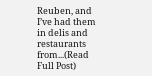Reuben, and I’ve had them in delis and restaurants from...(Read Full Post)